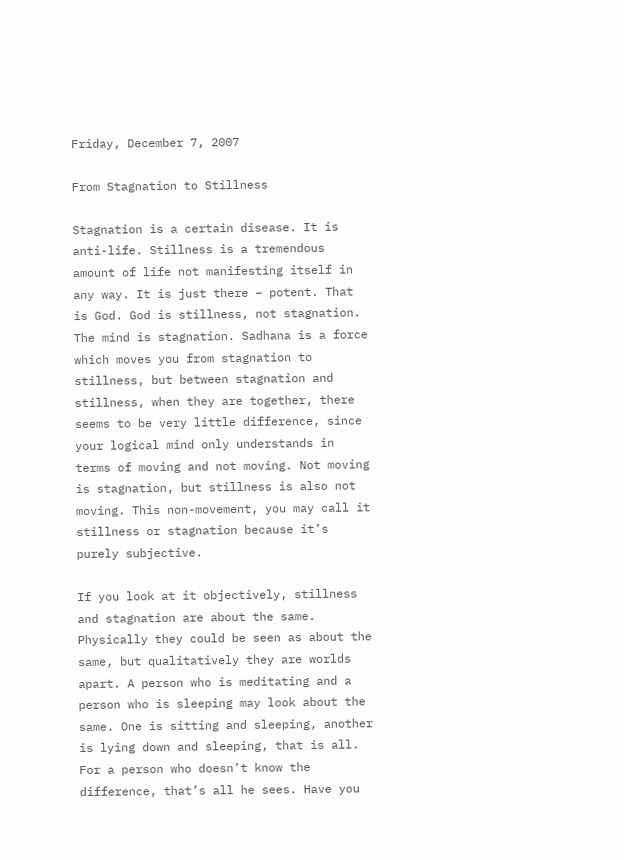Friday, December 7, 2007

From Stagnation to Stillness

Stagnation is a certain disease. It is anti-life. Stillness is a tremendous amount of life not manifesting itself in any way. It is just there – potent. That is God. God is stillness, not stagnation. The mind is stagnation. Sadhana is a force which moves you from stagnation to stillness, but between stagnation and stillness, when they are together, there seems to be very little difference, since your logical mind only understands in terms of moving and not moving. Not moving is stagnation, but stillness is also not moving. This non-movement, you may call it stillness or stagnation because it’s purely subjective.

If you look at it objectively, stillness and stagnation are about the same. Physically they could be seen as about the same, but qualitatively they are worlds apart. A person who is meditating and a person who is sleeping may look about the same. One is sitting and sleeping, another is lying down and sleeping, that is all. For a person who doesn’t know the difference, that’s all he sees. Have you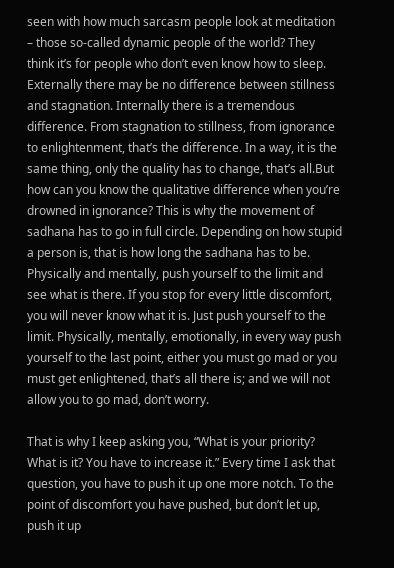seen with how much sarcasm people look at meditation – those so-called dynamic people of the world? They think it’s for people who don’t even know how to sleep.
Externally there may be no difference between stillness and stagnation. Internally there is a tremendous difference. From stagnation to stillness, from ignorance to enlightenment, that’s the difference. In a way, it is the same thing, only the quality has to change, that’s all.But how can you know the qualitative difference when you’re drowned in ignorance? This is why the movement of sadhana has to go in full circle. Depending on how stupid a person is, that is how long the sadhana has to be. Physically and mentally, push yourself to the limit and see what is there. If you stop for every little discomfort, you will never know what it is. Just push yourself to the limit. Physically, mentally, emotionally, in every way push yourself to the last point, either you must go mad or you must get enlightened, that’s all there is; and we will not allow you to go mad, don’t worry.

That is why I keep asking you, “What is your priority? What is it? You have to increase it.” Every time I ask that question, you have to push it up one more notch. To the point of discomfort you have pushed, but don’t let up, push it up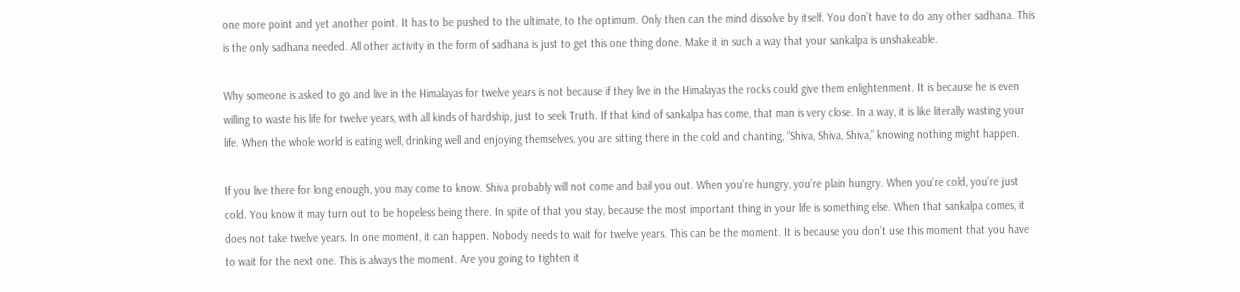one more point and yet another point. It has to be pushed to the ultimate, to the optimum. Only then can the mind dissolve by itself. You don’t have to do any other sadhana. This is the only sadhana needed. All other activity in the form of sadhana is just to get this one thing done. Make it in such a way that your sankalpa is unshakeable.

Why someone is asked to go and live in the Himalayas for twelve years is not because if they live in the Himalayas the rocks could give them enlightenment. It is because he is even willing to waste his life for twelve years, with all kinds of hardship, just to seek Truth. If that kind of sankalpa has come, that man is very close. In a way, it is like literally wasting your life. When the whole world is eating well, drinking well and enjoying themselves, you are sitting there in the cold and chanting, “Shiva, Shiva, Shiva,” knowing nothing might happen.

If you live there for long enough, you may come to know. Shiva probably will not come and bail you out. When you’re hungry, you’re plain hungry. When you’re cold, you’re just cold. You know it may turn out to be hopeless being there. In spite of that you stay, because the most important thing in your life is something else. When that sankalpa comes, it does not take twelve years. In one moment, it can happen. Nobody needs to wait for twelve years. This can be the moment. It is because you don’t use this moment that you have to wait for the next one. This is always the moment. Are you going to tighten it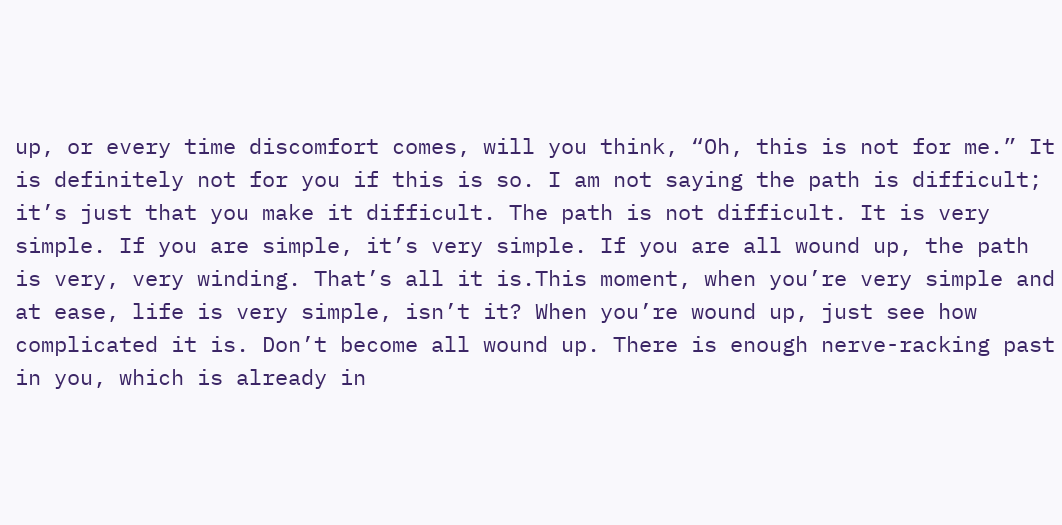up, or every time discomfort comes, will you think, “Oh, this is not for me.” It is definitely not for you if this is so. I am not saying the path is difficult; it’s just that you make it difficult. The path is not difficult. It is very simple. If you are simple, it’s very simple. If you are all wound up, the path is very, very winding. That’s all it is.This moment, when you’re very simple and at ease, life is very simple, isn’t it? When you’re wound up, just see how complicated it is. Don’t become all wound up. There is enough nerve-racking past in you, which is already in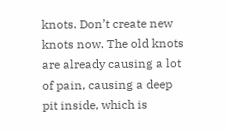knots. Don’t create new knots now. The old knots are already causing a lot of pain, causing a deep pit inside, which is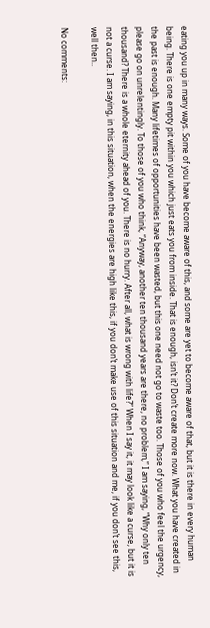eating you up in many ways. Some of you have become aware of this, and some are yet to become aware of that, but it is there in every human being. There is one empty pit within you which just eats you from inside. That is enough, isn’t it? Don’t create more now. What you have created in the past is enough. Many lifetimes of opportunities have been wasted, but this one need not go to waste too. Those of you who feel the urgency, please go on unrelentingly. To those of you who think, “Anyway, another ten thousand years are there, no problem,” I am saying, “Why only ten thousand? There is a whole eternity ahead of you. There is no hurry. After all, what is wrong with life?” When I say it, it may look like a curse, but it is not a curse. I am saying, in this situation, when the energies are high like this, if you don’t make use of this situation and me, if you don’t see this, well then..

No comments: